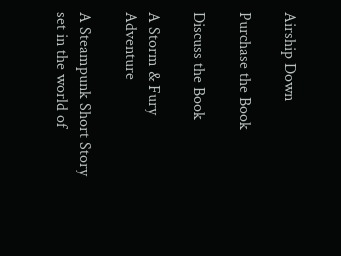Airship Down

Purchase the Book

Discuss the Book

A Storm & Fury Adventure

A Steampunk Short Story set in the world of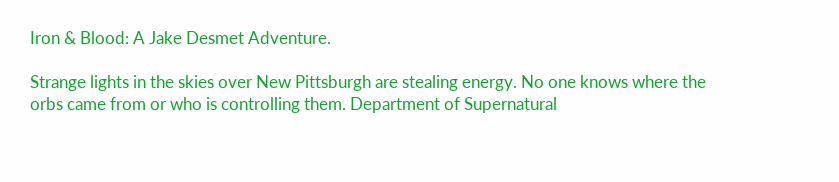Iron & Blood: A Jake Desmet Adventure.

Strange lights in the skies over New Pittsburgh are stealing energy. No one knows where the orbs came from or who is controlling them. Department of Supernatural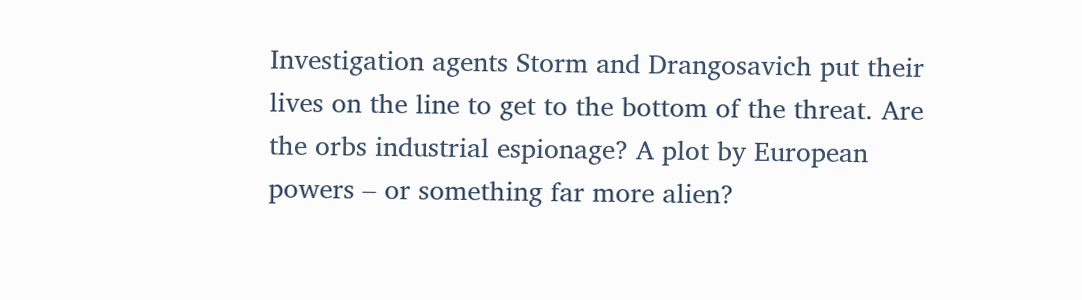Investigation agents Storm and Drangosavich put their lives on the line to get to the bottom of the threat. Are the orbs industrial espionage? A plot by European powers – or something far more alien?